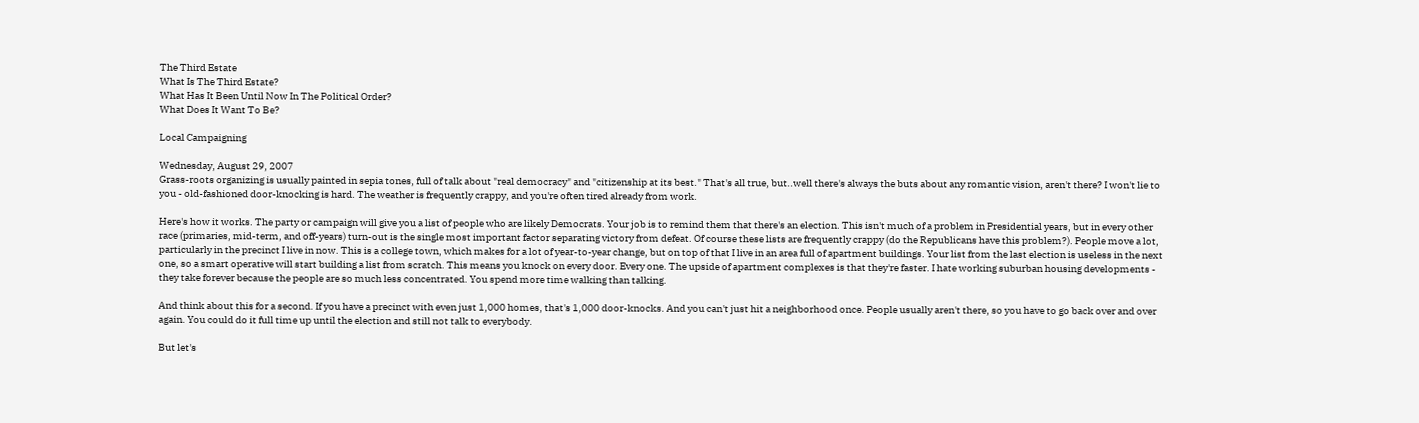The Third Estate
What Is The Third Estate?
What Has It Been Until Now In The Political Order?
What Does It Want To Be?

Local Campaigning

Wednesday, August 29, 2007
Grass-roots organizing is usually painted in sepia tones, full of talk about "real democracy" and "citizenship at its best." That's all true, but..well there's always the buts about any romantic vision, aren't there? I won't lie to you - old-fashioned door-knocking is hard. The weather is frequently crappy, and you're often tired already from work.

Here's how it works. The party or campaign will give you a list of people who are likely Democrats. Your job is to remind them that there's an election. This isn't much of a problem in Presidential years, but in every other race (primaries, mid-term, and off-years) turn-out is the single most important factor separating victory from defeat. Of course these lists are frequently crappy (do the Republicans have this problem?). People move a lot, particularly in the precinct I live in now. This is a college town, which makes for a lot of year-to-year change, but on top of that I live in an area full of apartment buildings. Your list from the last election is useless in the next one, so a smart operative will start building a list from scratch. This means you knock on every door. Every one. The upside of apartment complexes is that they're faster. I hate working suburban housing developments - they take forever because the people are so much less concentrated. You spend more time walking than talking.

And think about this for a second. If you have a precinct with even just 1,000 homes, that's 1,000 door-knocks. And you can't just hit a neighborhood once. People usually aren't there, so you have to go back over and over again. You could do it full time up until the election and still not talk to everybody.

But let's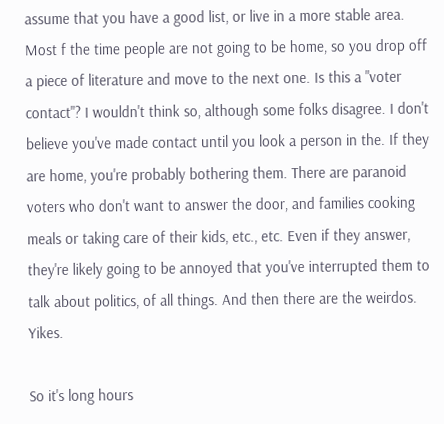assume that you have a good list, or live in a more stable area. Most f the time people are not going to be home, so you drop off a piece of literature and move to the next one. Is this a "voter contact"? I wouldn't think so, although some folks disagree. I don't believe you've made contact until you look a person in the. If they are home, you're probably bothering them. There are paranoid voters who don't want to answer the door, and families cooking meals or taking care of their kids, etc., etc. Even if they answer, they're likely going to be annoyed that you've interrupted them to talk about politics, of all things. And then there are the weirdos. Yikes.

So it's long hours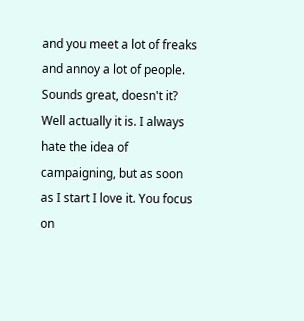and you meet a lot of freaks and annoy a lot of people. Sounds great, doesn't it? Well actually it is. I always hate the idea of campaigning, but as soon as I start I love it. You focus on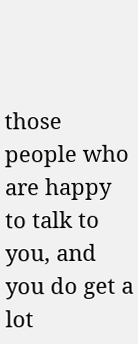those people who are happy to talk to you, and you do get a lot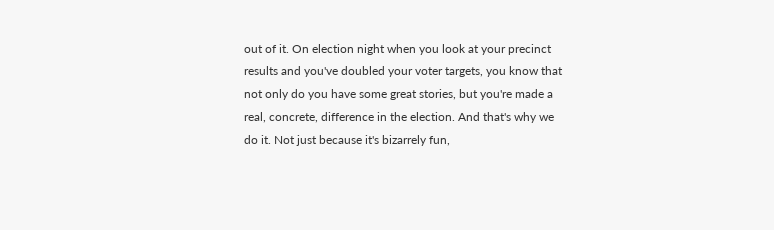out of it. On election night when you look at your precinct results and you've doubled your voter targets, you know that not only do you have some great stories, but you're made a real, concrete, difference in the election. And that's why we do it. Not just because it's bizarrely fun,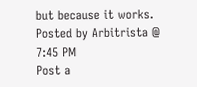but because it works.
Posted by Arbitrista @ 7:45 PM
Post a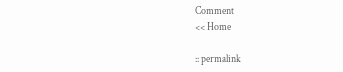Comment
<< Home

:: permalink